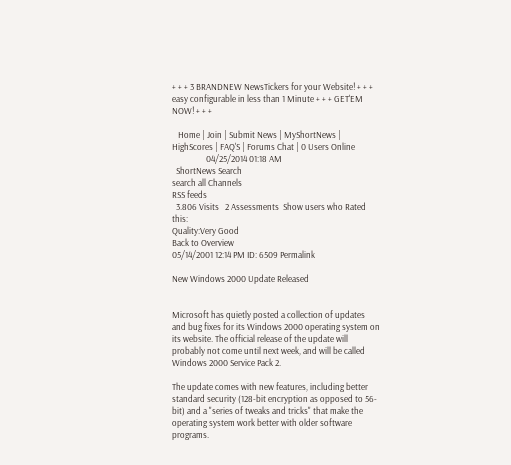+ + + 3 BRANDNEW NewsTickers for your Website! + + + easy configurable in less than 1 Minute + + + GET'EM NOW! + + +

   Home | Join | Submit News | MyShortNews | HighScores | FAQ'S | Forums Chat | 0 Users Online
                 04/25/2014 01:18 AM
  ShortNews Search
search all Channels
RSS feeds
  3.806 Visits   2 Assessments  Show users who Rated this:
Quality:Very Good
Back to Overview
05/14/2001 12:14 PM ID: 6509 Permalink

New Windows 2000 Update Released


Microsoft has quietly posted a collection of updates and bug fixes for its Windows 2000 operating system on its website. The official release of the update will probably not come until next week, and will be called Windows 2000 Service Pack 2.

The update comes with new features, including better standard security (128-bit encryption as opposed to 56-bit) and a "series of tweaks and tricks" that make the operating system work better with older software programs.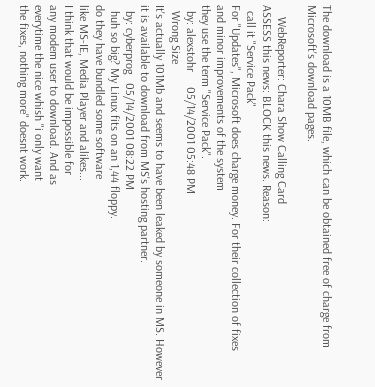The download is a 10MB file, which can be obtained free of charge from Microsoft's download pages.

    WebReporter: Chara Show Calling Card
ASSESS this news: BLOCK this news. Reason:
  call it "Service Pack"
For "Updates", Microsoft does charge money. For their collection of fixes
and minor improvements of the system
they use the term "Service Pack".
  by: alexstohr     05/14/2001 05:48 PM
  Wrong Size
It's actually 101Mb and seems to have been leaked by someone in MS. However it is available to download from MS's hosting partner.
  by: cyberprog   05/14/2001 08:22 PM
  huh so big? My Linux fits on an 1,44 floppy.
do they have bundled some software
like MS-IE, Media Player and alikes...
I think that would be impossible for
any modem user to download. And as
everytime the nice whish "i only want
the fixes, nothing more" doesnt work.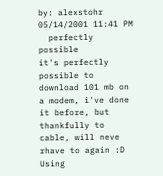by: alexstohr     05/14/2001 11:41 PM
  perfectly possible
it's perfectly possible to download 101 mb on a modem, i've done it before, but thankfully to cable, will neve rhave to again :D
Using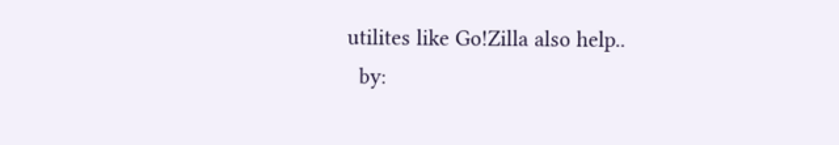utilites like Go!Zilla also help..
  by: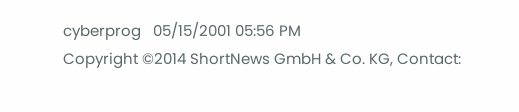cyberprog   05/15/2001 05:56 PM
Copyright ©2014 ShortNews GmbH & Co. KG, Contact: